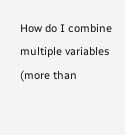How do I combine multiple variables (more than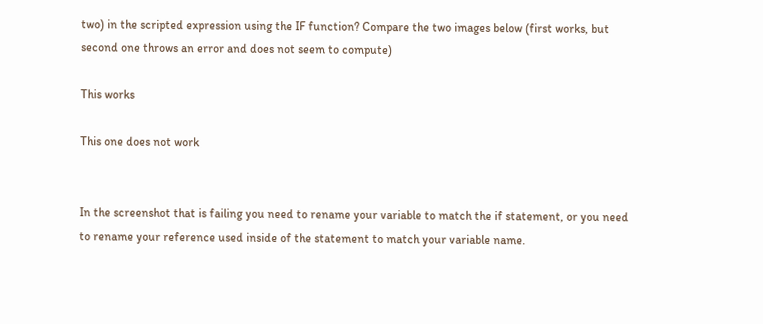two) in the scripted expression using the IF function? Compare the two images below (first works, but second one throws an error and does not seem to compute)

This works

This one does not work


In the screenshot that is failing you need to rename your variable to match the if statement, or you need to rename your reference used inside of the statement to match your variable name.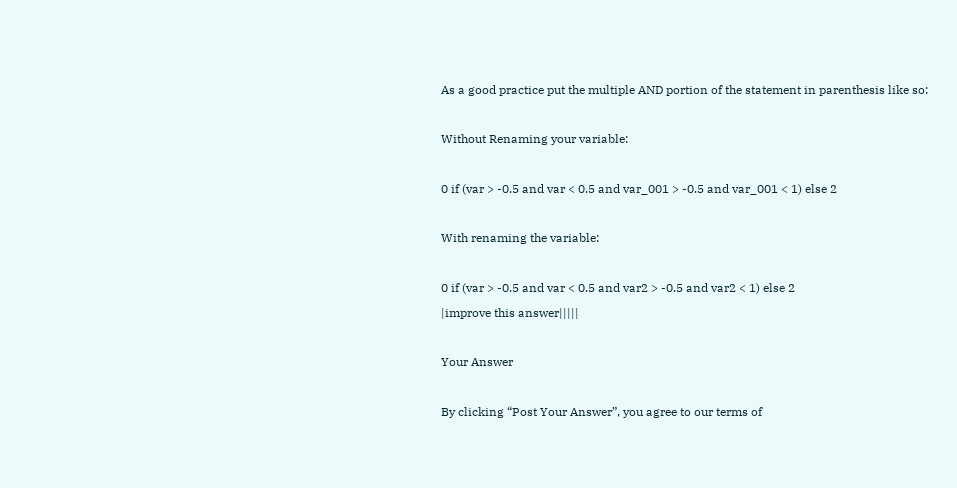As a good practice put the multiple AND portion of the statement in parenthesis like so:

Without Renaming your variable:

0 if (var > -0.5 and var < 0.5 and var_001 > -0.5 and var_001 < 1) else 2

With renaming the variable:

0 if (var > -0.5 and var < 0.5 and var2 > -0.5 and var2 < 1) else 2
|improve this answer|||||

Your Answer

By clicking “Post Your Answer”, you agree to our terms of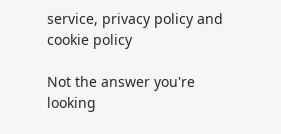service, privacy policy and cookie policy

Not the answer you're looking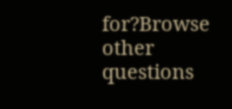for?Browse other questions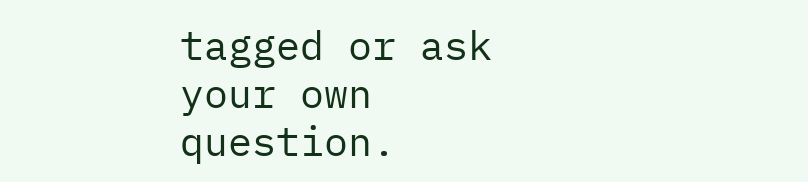tagged or ask your own question.